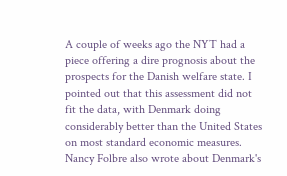A couple of weeks ago the NYT had a piece offering a dire prognosis about the prospects for the Danish welfare state. I pointed out that this assessment did not fit the data, with Denmark doing considerably better than the United States on most standard economic measures. Nancy Folbre also wrote about Denmark's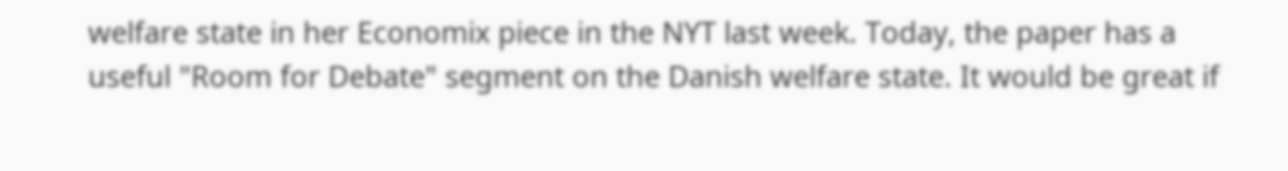welfare state in her Economix piece in the NYT last week. Today, the paper has a useful "Room for Debate" segment on the Danish welfare state. It would be great if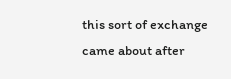this sort of exchange came about after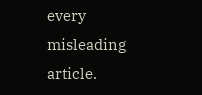every misleading article.